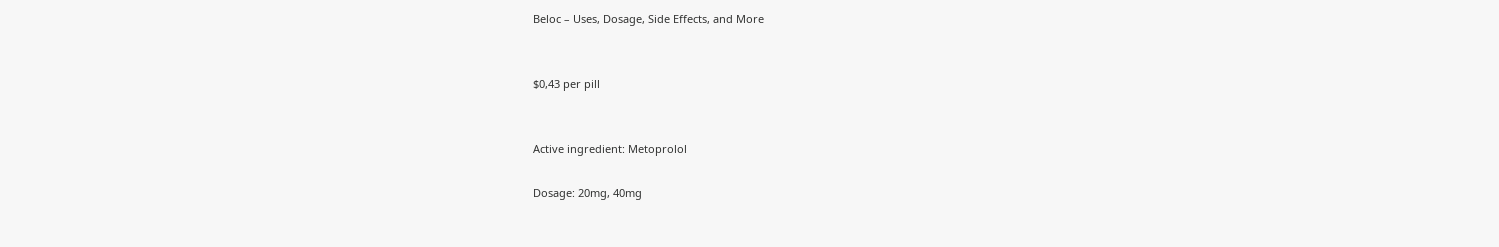Beloc – Uses, Dosage, Side Effects, and More


$0,43 per pill


Active ingredient: Metoprolol

Dosage: 20mg, 40mg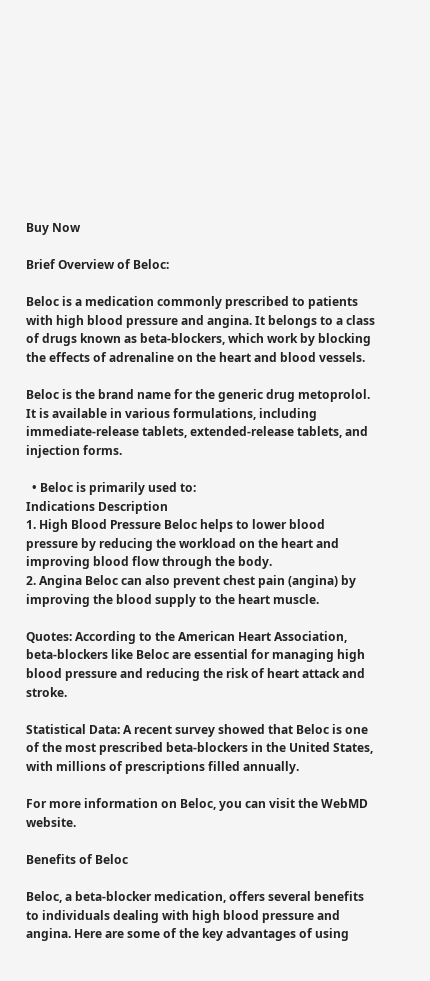Buy Now

Brief Overview of Beloc:

Beloc is a medication commonly prescribed to patients with high blood pressure and angina. It belongs to a class of drugs known as beta-blockers, which work by blocking the effects of adrenaline on the heart and blood vessels.

Beloc is the brand name for the generic drug metoprolol. It is available in various formulations, including immediate-release tablets, extended-release tablets, and injection forms.

  • Beloc is primarily used to:
Indications Description
1. High Blood Pressure Beloc helps to lower blood pressure by reducing the workload on the heart and improving blood flow through the body.
2. Angina Beloc can also prevent chest pain (angina) by improving the blood supply to the heart muscle.

Quotes: According to the American Heart Association, beta-blockers like Beloc are essential for managing high blood pressure and reducing the risk of heart attack and stroke.

Statistical Data: A recent survey showed that Beloc is one of the most prescribed beta-blockers in the United States, with millions of prescriptions filled annually.

For more information on Beloc, you can visit the WebMD website.

Benefits of Beloc

Beloc, a beta-blocker medication, offers several benefits to individuals dealing with high blood pressure and angina. Here are some of the key advantages of using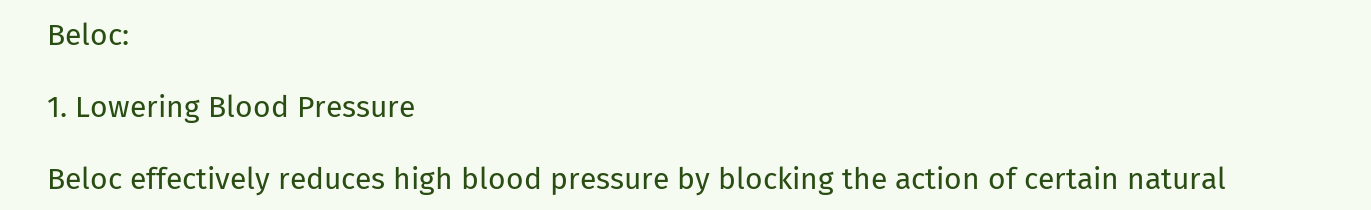Beloc:

1. Lowering Blood Pressure

Beloc effectively reduces high blood pressure by blocking the action of certain natural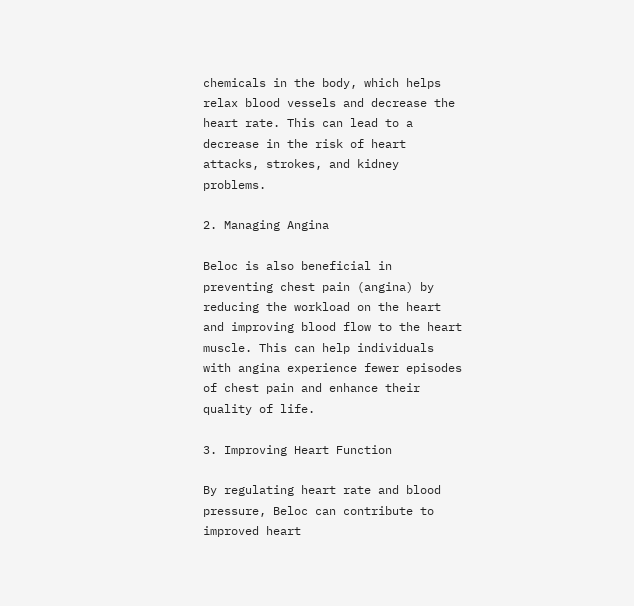chemicals in the body, which helps relax blood vessels and decrease the heart rate. This can lead to a decrease in the risk of heart attacks, strokes, and kidney problems.

2. Managing Angina

Beloc is also beneficial in preventing chest pain (angina) by reducing the workload on the heart and improving blood flow to the heart muscle. This can help individuals with angina experience fewer episodes of chest pain and enhance their quality of life.

3. Improving Heart Function

By regulating heart rate and blood pressure, Beloc can contribute to improved heart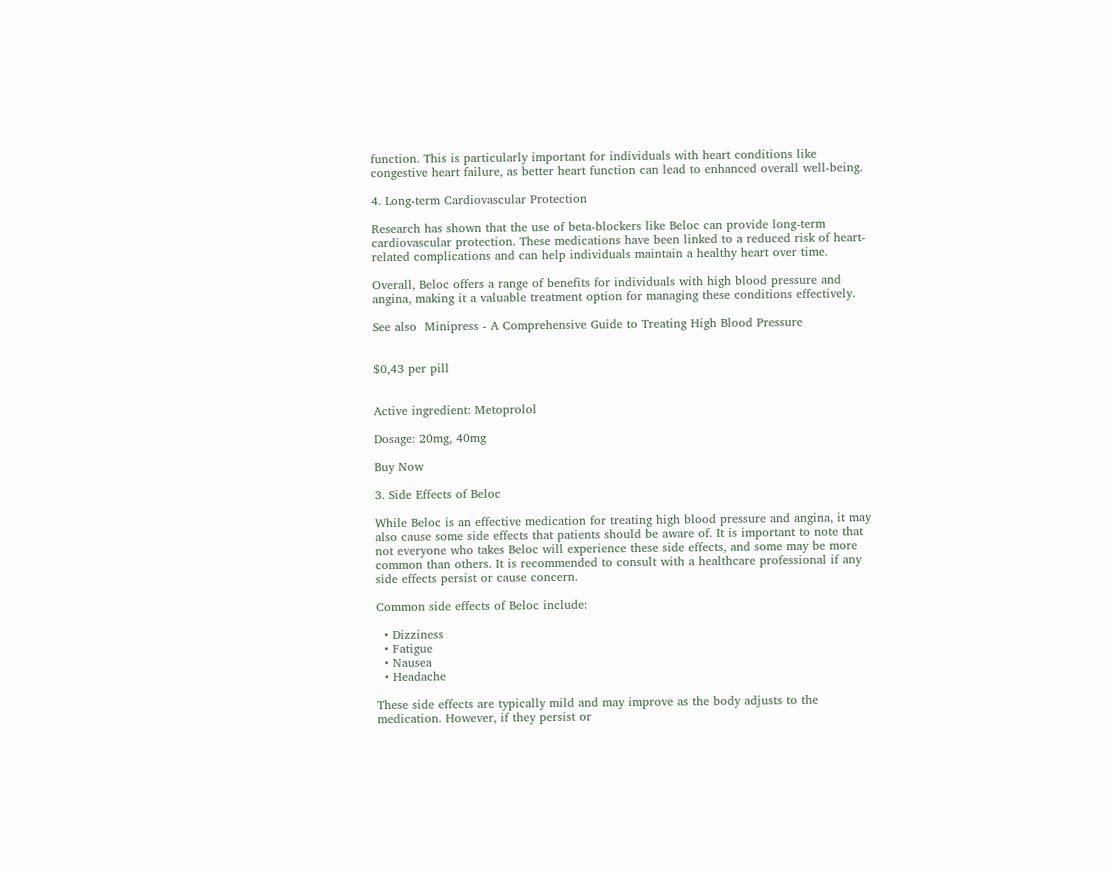function. This is particularly important for individuals with heart conditions like congestive heart failure, as better heart function can lead to enhanced overall well-being.

4. Long-term Cardiovascular Protection

Research has shown that the use of beta-blockers like Beloc can provide long-term cardiovascular protection. These medications have been linked to a reduced risk of heart-related complications and can help individuals maintain a healthy heart over time.

Overall, Beloc offers a range of benefits for individuals with high blood pressure and angina, making it a valuable treatment option for managing these conditions effectively.

See also  Minipress - A Comprehensive Guide to Treating High Blood Pressure


$0,43 per pill


Active ingredient: Metoprolol

Dosage: 20mg, 40mg

Buy Now

3. Side Effects of Beloc

While Beloc is an effective medication for treating high blood pressure and angina, it may also cause some side effects that patients should be aware of. It is important to note that not everyone who takes Beloc will experience these side effects, and some may be more common than others. It is recommended to consult with a healthcare professional if any side effects persist or cause concern.

Common side effects of Beloc include:

  • Dizziness
  • Fatigue
  • Nausea
  • Headache

These side effects are typically mild and may improve as the body adjusts to the medication. However, if they persist or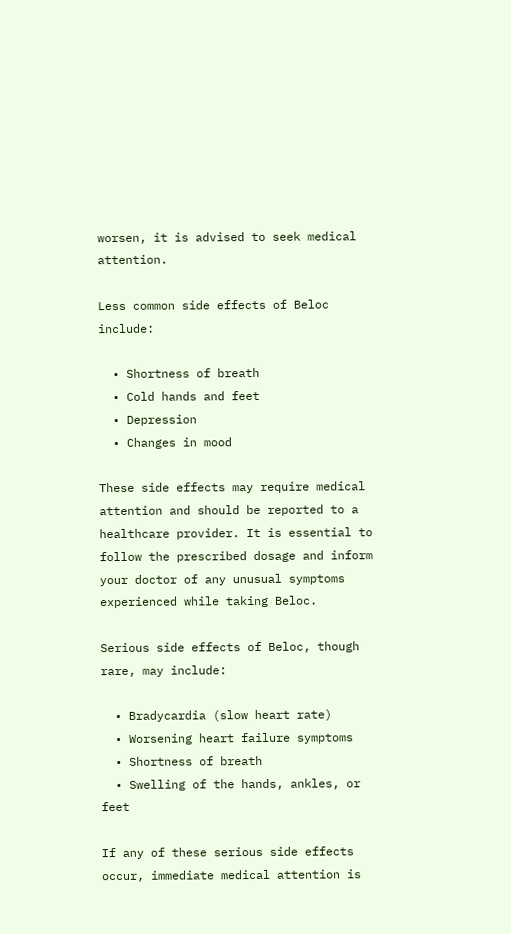worsen, it is advised to seek medical attention.

Less common side effects of Beloc include:

  • Shortness of breath
  • Cold hands and feet
  • Depression
  • Changes in mood

These side effects may require medical attention and should be reported to a healthcare provider. It is essential to follow the prescribed dosage and inform your doctor of any unusual symptoms experienced while taking Beloc.

Serious side effects of Beloc, though rare, may include:

  • Bradycardia (slow heart rate)
  • Worsening heart failure symptoms
  • Shortness of breath
  • Swelling of the hands, ankles, or feet

If any of these serious side effects occur, immediate medical attention is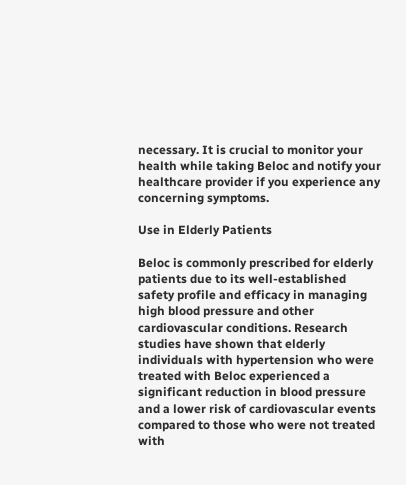necessary. It is crucial to monitor your health while taking Beloc and notify your healthcare provider if you experience any concerning symptoms.

Use in Elderly Patients

Beloc is commonly prescribed for elderly patients due to its well-established safety profile and efficacy in managing high blood pressure and other cardiovascular conditions. Research studies have shown that elderly individuals with hypertension who were treated with Beloc experienced a significant reduction in blood pressure and a lower risk of cardiovascular events compared to those who were not treated with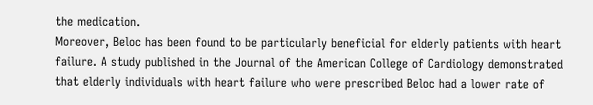the medication.
Moreover, Beloc has been found to be particularly beneficial for elderly patients with heart failure. A study published in the Journal of the American College of Cardiology demonstrated that elderly individuals with heart failure who were prescribed Beloc had a lower rate of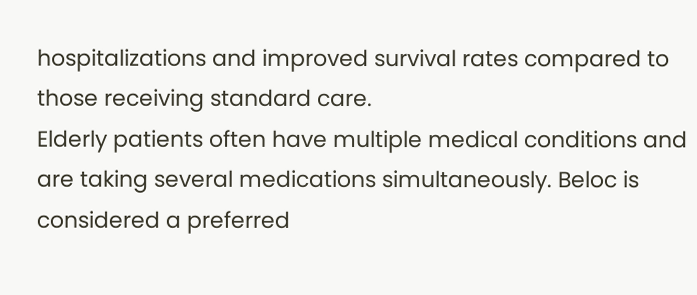hospitalizations and improved survival rates compared to those receiving standard care.
Elderly patients often have multiple medical conditions and are taking several medications simultaneously. Beloc is considered a preferred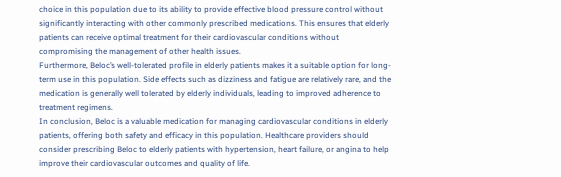choice in this population due to its ability to provide effective blood pressure control without significantly interacting with other commonly prescribed medications. This ensures that elderly patients can receive optimal treatment for their cardiovascular conditions without compromising the management of other health issues.
Furthermore, Beloc’s well-tolerated profile in elderly patients makes it a suitable option for long-term use in this population. Side effects such as dizziness and fatigue are relatively rare, and the medication is generally well tolerated by elderly individuals, leading to improved adherence to treatment regimens.
In conclusion, Beloc is a valuable medication for managing cardiovascular conditions in elderly patients, offering both safety and efficacy in this population. Healthcare providers should consider prescribing Beloc to elderly patients with hypertension, heart failure, or angina to help improve their cardiovascular outcomes and quality of life.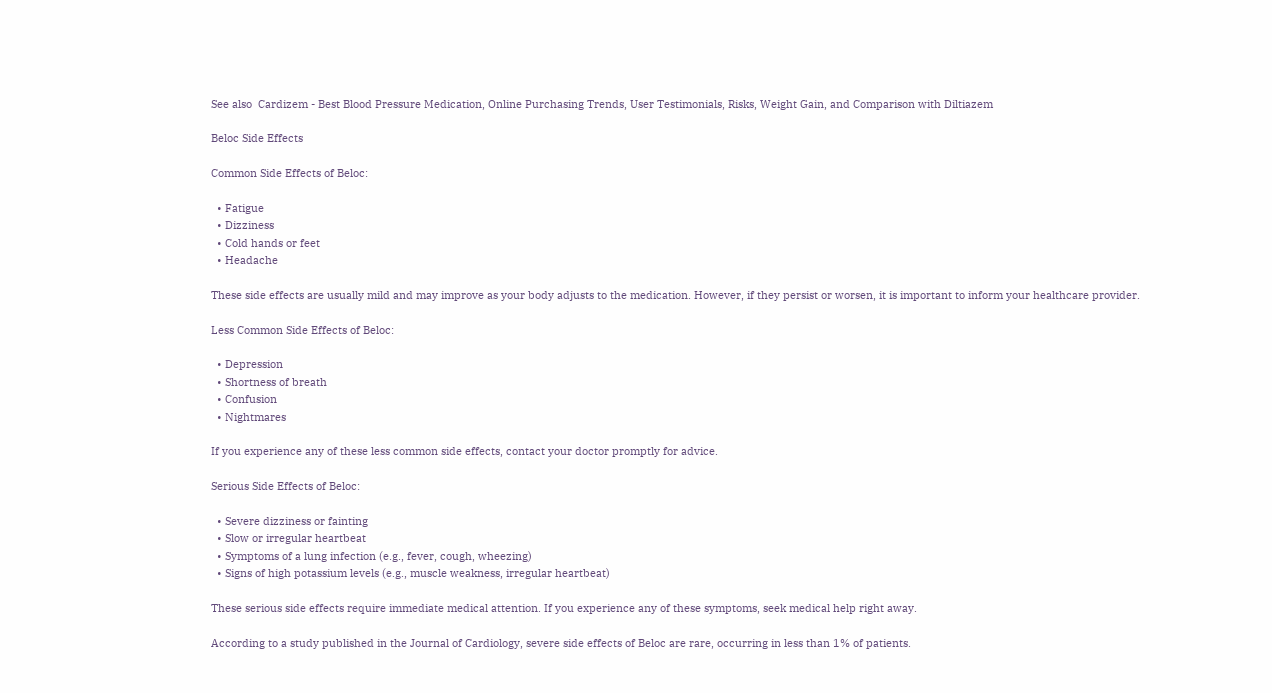See also  Cardizem - Best Blood Pressure Medication, Online Purchasing Trends, User Testimonials, Risks, Weight Gain, and Comparison with Diltiazem

Beloc Side Effects

Common Side Effects of Beloc:

  • Fatigue
  • Dizziness
  • Cold hands or feet
  • Headache

These side effects are usually mild and may improve as your body adjusts to the medication. However, if they persist or worsen, it is important to inform your healthcare provider.

Less Common Side Effects of Beloc:

  • Depression
  • Shortness of breath
  • Confusion
  • Nightmares

If you experience any of these less common side effects, contact your doctor promptly for advice.

Serious Side Effects of Beloc:

  • Severe dizziness or fainting
  • Slow or irregular heartbeat
  • Symptoms of a lung infection (e.g., fever, cough, wheezing)
  • Signs of high potassium levels (e.g., muscle weakness, irregular heartbeat)

These serious side effects require immediate medical attention. If you experience any of these symptoms, seek medical help right away.

According to a study published in the Journal of Cardiology, severe side effects of Beloc are rare, occurring in less than 1% of patients.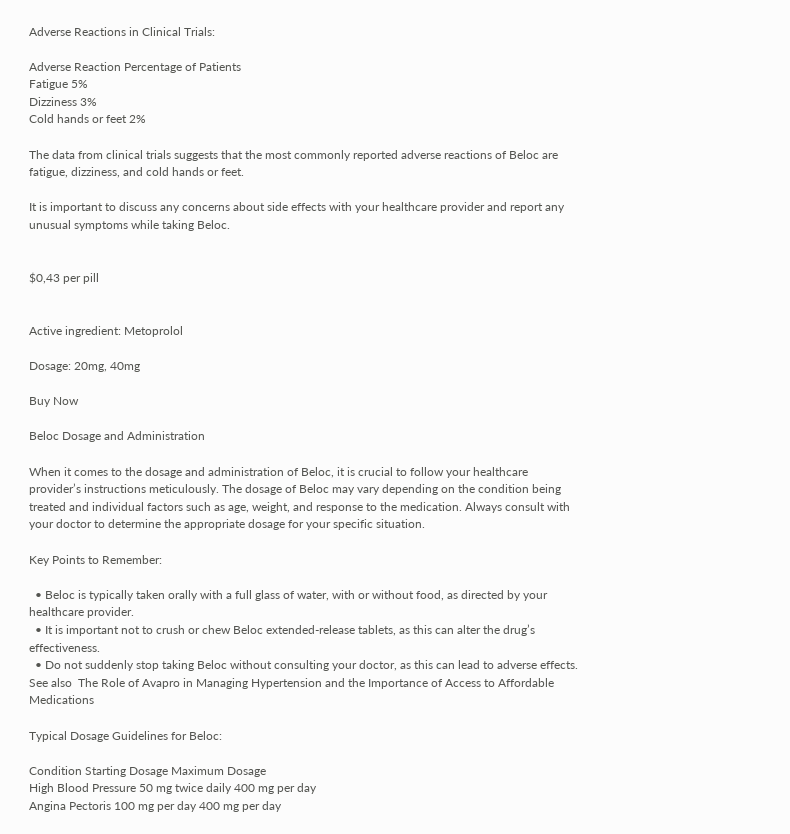Adverse Reactions in Clinical Trials:

Adverse Reaction Percentage of Patients
Fatigue 5%
Dizziness 3%
Cold hands or feet 2%

The data from clinical trials suggests that the most commonly reported adverse reactions of Beloc are fatigue, dizziness, and cold hands or feet.

It is important to discuss any concerns about side effects with your healthcare provider and report any unusual symptoms while taking Beloc.


$0,43 per pill


Active ingredient: Metoprolol

Dosage: 20mg, 40mg

Buy Now

Beloc Dosage and Administration

When it comes to the dosage and administration of Beloc, it is crucial to follow your healthcare provider’s instructions meticulously. The dosage of Beloc may vary depending on the condition being treated and individual factors such as age, weight, and response to the medication. Always consult with your doctor to determine the appropriate dosage for your specific situation.

Key Points to Remember:

  • Beloc is typically taken orally with a full glass of water, with or without food, as directed by your healthcare provider.
  • It is important not to crush or chew Beloc extended-release tablets, as this can alter the drug’s effectiveness.
  • Do not suddenly stop taking Beloc without consulting your doctor, as this can lead to adverse effects.
See also  The Role of Avapro in Managing Hypertension and the Importance of Access to Affordable Medications

Typical Dosage Guidelines for Beloc:

Condition Starting Dosage Maximum Dosage
High Blood Pressure 50 mg twice daily 400 mg per day
Angina Pectoris 100 mg per day 400 mg per day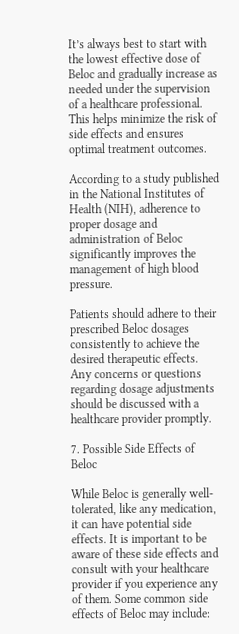It’s always best to start with the lowest effective dose of Beloc and gradually increase as needed under the supervision of a healthcare professional. This helps minimize the risk of side effects and ensures optimal treatment outcomes.

According to a study published in the National Institutes of Health (NIH), adherence to proper dosage and administration of Beloc significantly improves the management of high blood pressure.

Patients should adhere to their prescribed Beloc dosages consistently to achieve the desired therapeutic effects. Any concerns or questions regarding dosage adjustments should be discussed with a healthcare provider promptly.

7. Possible Side Effects of Beloc

While Beloc is generally well-tolerated, like any medication, it can have potential side effects. It is important to be aware of these side effects and consult with your healthcare provider if you experience any of them. Some common side effects of Beloc may include: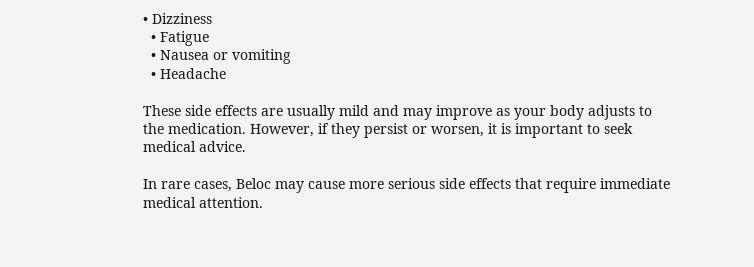• Dizziness
  • Fatigue
  • Nausea or vomiting
  • Headache

These side effects are usually mild and may improve as your body adjusts to the medication. However, if they persist or worsen, it is important to seek medical advice.

In rare cases, Beloc may cause more serious side effects that require immediate medical attention.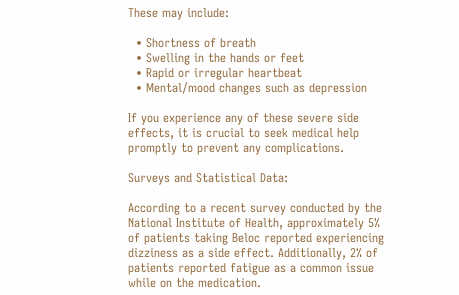These may include:

  • Shortness of breath
  • Swelling in the hands or feet
  • Rapid or irregular heartbeat
  • Mental/mood changes such as depression

If you experience any of these severe side effects, it is crucial to seek medical help promptly to prevent any complications.

Surveys and Statistical Data:

According to a recent survey conducted by the National Institute of Health, approximately 5% of patients taking Beloc reported experiencing dizziness as a side effect. Additionally, 2% of patients reported fatigue as a common issue while on the medication.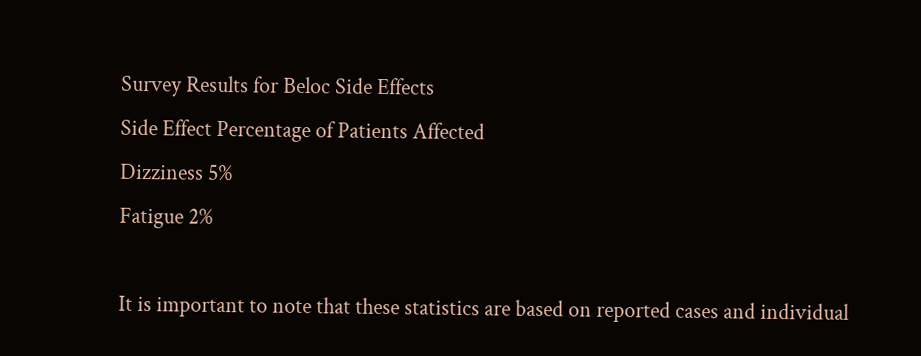Survey Results for Beloc Side Effects
Side Effect Percentage of Patients Affected
Dizziness 5%
Fatigue 2%

It is important to note that these statistics are based on reported cases and individual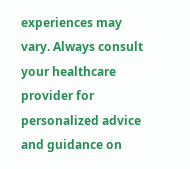experiences may vary. Always consult your healthcare provider for personalized advice and guidance on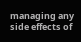managing any side effects of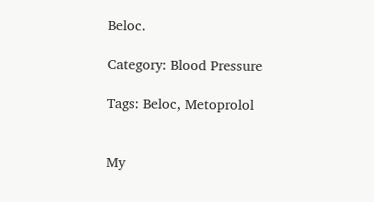Beloc.

Category: Blood Pressure

Tags: Beloc, Metoprolol


My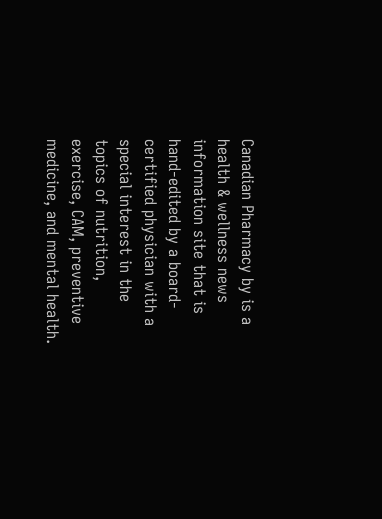Canadian Pharmacy by is a health & wellness news information site that is hand-edited by a board-certified physician with a special interest in the topics of nutrition, exercise, CAM, preventive medicine, and mental health.